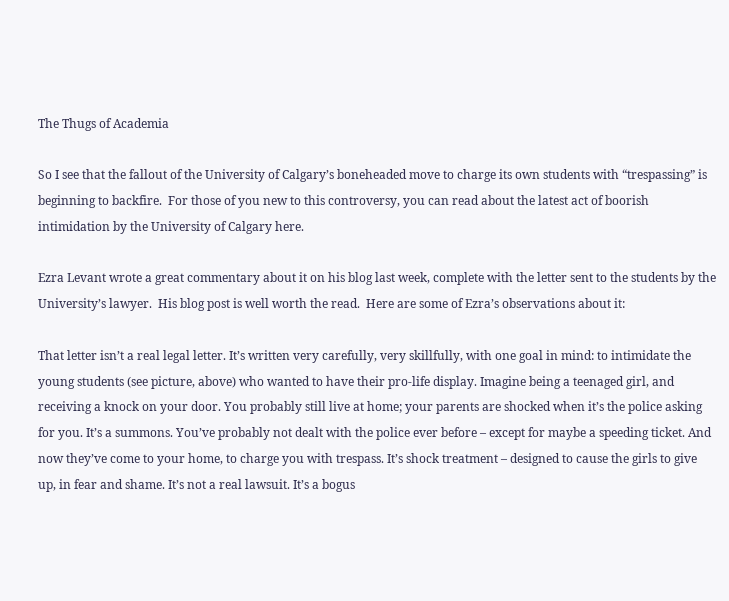The Thugs of Academia

So I see that the fallout of the University of Calgary’s boneheaded move to charge its own students with “trespassing” is beginning to backfire.  For those of you new to this controversy, you can read about the latest act of boorish intimidation by the University of Calgary here.

Ezra Levant wrote a great commentary about it on his blog last week, complete with the letter sent to the students by the University’s lawyer.  His blog post is well worth the read.  Here are some of Ezra’s observations about it:

That letter isn’t a real legal letter. It’s written very carefully, very skillfully, with one goal in mind: to intimidate the young students (see picture, above) who wanted to have their pro-life display. Imagine being a teenaged girl, and receiving a knock on your door. You probably still live at home; your parents are shocked when it’s the police asking for you. It’s a summons. You’ve probably not dealt with the police ever before – except for maybe a speeding ticket. And now they’ve come to your home, to charge you with trespass. It’s shock treatment – designed to cause the girls to give up, in fear and shame. It’s not a real lawsuit. It’s a bogus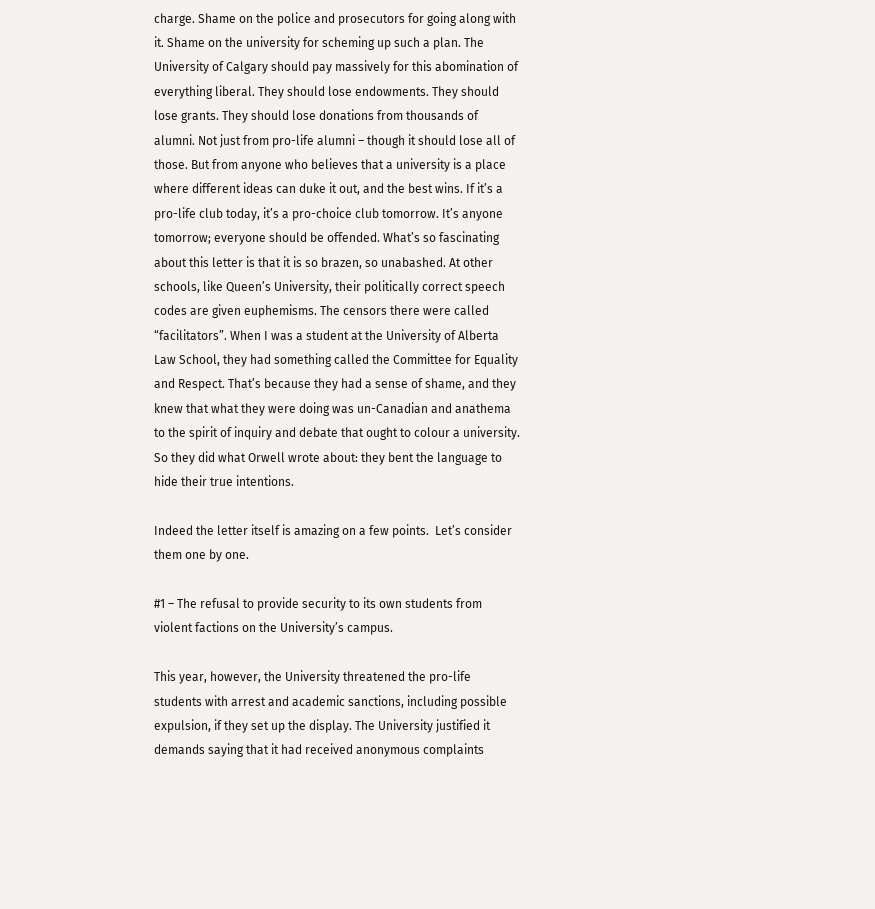charge. Shame on the police and prosecutors for going along with it. Shame on the university for scheming up such a plan. The University of Calgary should pay massively for this abomination of everything liberal. They should lose endowments. They should lose grants. They should lose donations from thousands of alumni. Not just from pro-life alumni – though it should lose all of those. But from anyone who believes that a university is a place where different ideas can duke it out, and the best wins. If it’s a pro-life club today, it’s a pro-choice club tomorrow. It’s anyone tomorrow; everyone should be offended. What’s so fascinating about this letter is that it is so brazen, so unabashed. At other schools, like Queen’s University, their politically correct speech codes are given euphemisms. The censors there were called “facilitators”. When I was a student at the University of Alberta Law School, they had something called the Committee for Equality and Respect. That’s because they had a sense of shame, and they knew that what they were doing was un-Canadian and anathema to the spirit of inquiry and debate that ought to colour a university. So they did what Orwell wrote about: they bent the language to hide their true intentions.

Indeed the letter itself is amazing on a few points.  Let’s consider them one by one.

#1 – The refusal to provide security to its own students from violent factions on the University’s campus.

This year, however, the University threatened the pro-life students with arrest and academic sanctions, including possible expulsion, if they set up the display. The University justified it demands saying that it had received anonymous complaints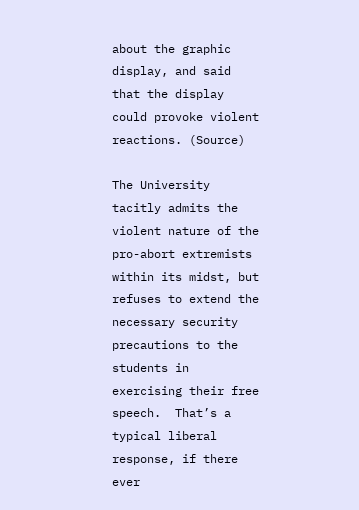about the graphic display, and said that the display could provoke violent reactions. (Source)

The University tacitly admits the violent nature of the pro-abort extremists within its midst, but refuses to extend the necessary security precautions to the students in exercising their free speech.  That’s a typical liberal response, if there ever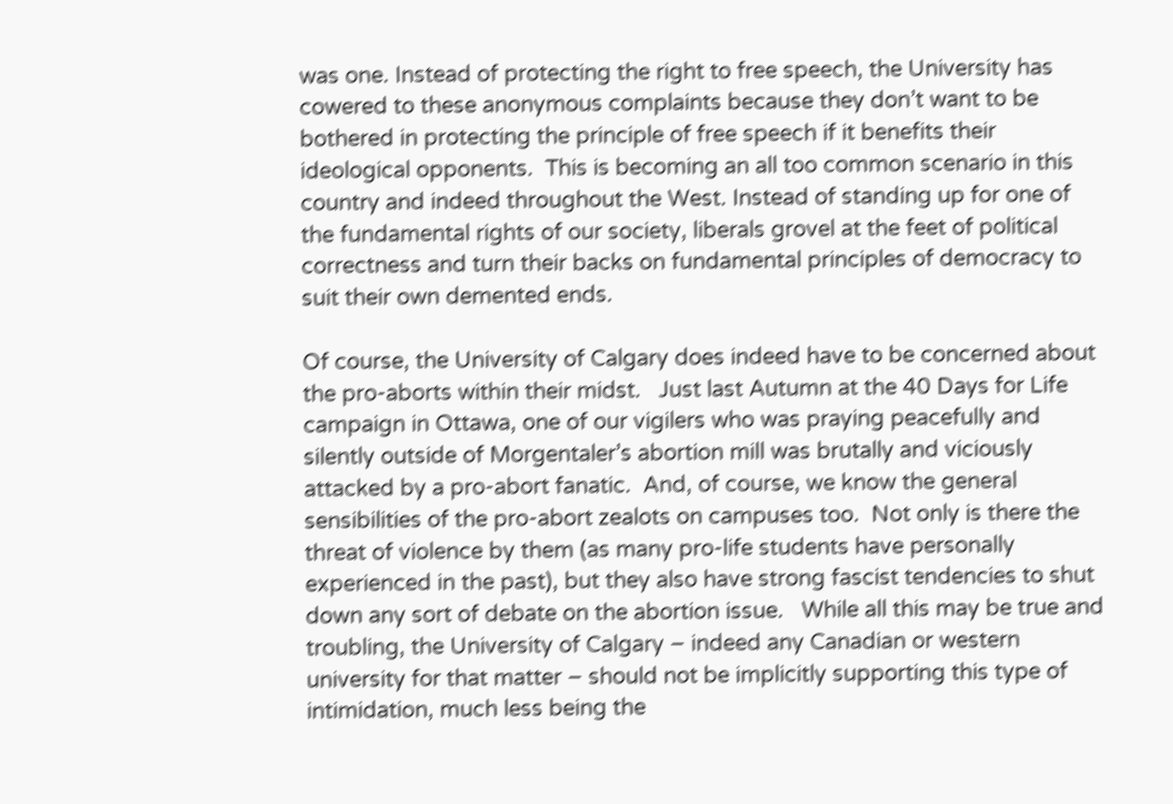was one. Instead of protecting the right to free speech, the University has cowered to these anonymous complaints because they don’t want to be bothered in protecting the principle of free speech if it benefits their ideological opponents.  This is becoming an all too common scenario in this country and indeed throughout the West. Instead of standing up for one of the fundamental rights of our society, liberals grovel at the feet of political correctness and turn their backs on fundamental principles of democracy to suit their own demented ends.

Of course, the University of Calgary does indeed have to be concerned about the pro-aborts within their midst.   Just last Autumn at the 40 Days for Life campaign in Ottawa, one of our vigilers who was praying peacefully and silently outside of Morgentaler’s abortion mill was brutally and viciously attacked by a pro-abort fanatic.  And, of course, we know the general sensibilities of the pro-abort zealots on campuses too.  Not only is there the threat of violence by them (as many pro-life students have personally experienced in the past), but they also have strong fascist tendencies to shut down any sort of debate on the abortion issue.   While all this may be true and troubling, the University of Calgary – indeed any Canadian or western university for that matter – should not be implicitly supporting this type of intimidation, much less being the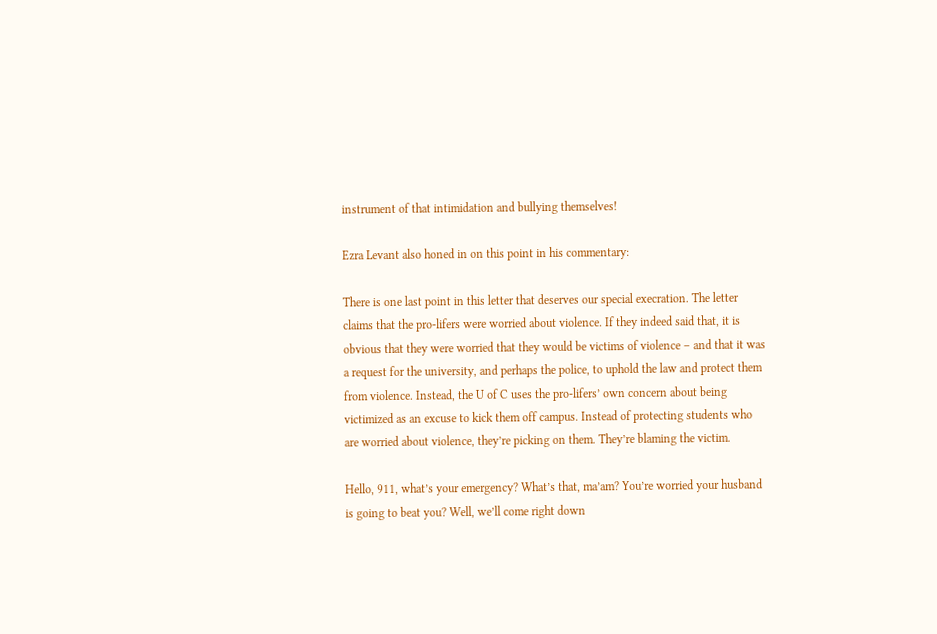instrument of that intimidation and bullying themselves!

Ezra Levant also honed in on this point in his commentary:

There is one last point in this letter that deserves our special execration. The letter claims that the pro-lifers were worried about violence. If they indeed said that, it is obvious that they were worried that they would be victims of violence – and that it was a request for the university, and perhaps the police, to uphold the law and protect them from violence. Instead, the U of C uses the pro-lifers’ own concern about being victimized as an excuse to kick them off campus. Instead of protecting students who are worried about violence, they’re picking on them. They’re blaming the victim.

Hello, 911, what’s your emergency? What’s that, ma’am? You’re worried your husband is going to beat you? Well, we’ll come right down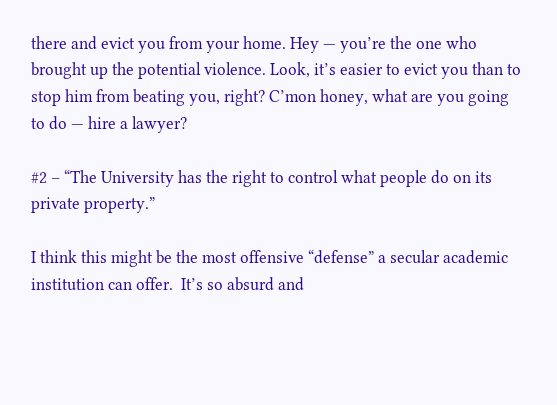there and evict you from your home. Hey — you’re the one who brought up the potential violence. Look, it’s easier to evict you than to stop him from beating you, right? C’mon honey, what are you going to do — hire a lawyer?

#2 – “The University has the right to control what people do on its private property.”

I think this might be the most offensive “defense” a secular academic institution can offer.  It’s so absurd and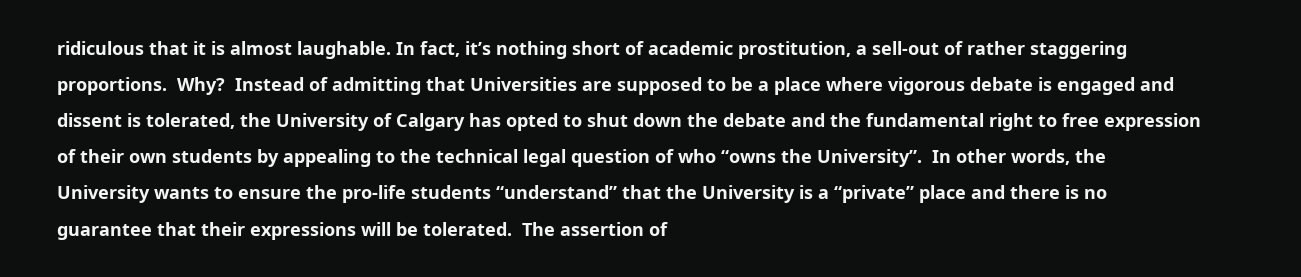ridiculous that it is almost laughable. In fact, it’s nothing short of academic prostitution, a sell-out of rather staggering proportions.  Why?  Instead of admitting that Universities are supposed to be a place where vigorous debate is engaged and dissent is tolerated, the University of Calgary has opted to shut down the debate and the fundamental right to free expression of their own students by appealing to the technical legal question of who “owns the University”.  In other words, the University wants to ensure the pro-life students “understand” that the University is a “private” place and there is no guarantee that their expressions will be tolerated.  The assertion of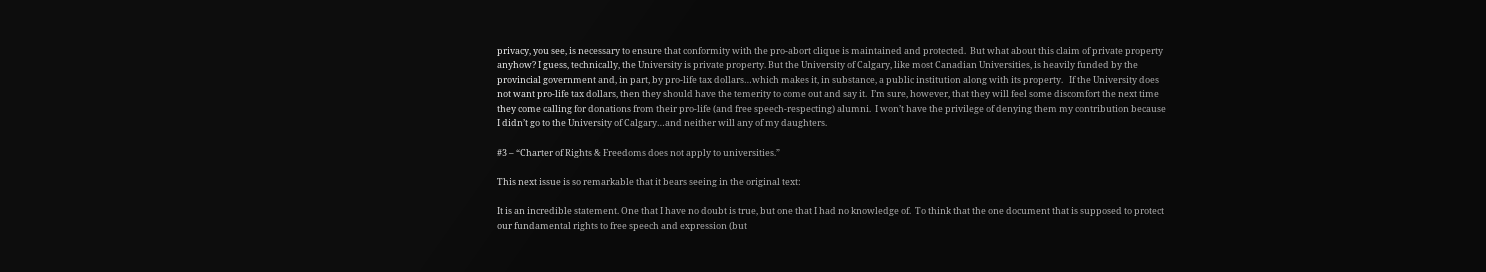privacy, you see, is necessary to ensure that conformity with the pro-abort clique is maintained and protected.  But what about this claim of private property anyhow? I guess, technically, the University is private property. But the University of Calgary, like most Canadian Universities, is heavily funded by the provincial government and, in part, by pro-life tax dollars…which makes it, in substance, a public institution along with its property.   If the University does not want pro-life tax dollars, then they should have the temerity to come out and say it.  I’m sure, however, that they will feel some discomfort the next time they come calling for donations from their pro-life (and free speech-respecting) alumni.  I won’t have the privilege of denying them my contribution because I didn’t go to the University of Calgary…and neither will any of my daughters.

#3 – “Charter of Rights & Freedoms does not apply to universities.”

This next issue is so remarkable that it bears seeing in the original text:

It is an incredible statement. One that I have no doubt is true, but one that I had no knowledge of.  To think that the one document that is supposed to protect our fundamental rights to free speech and expression (but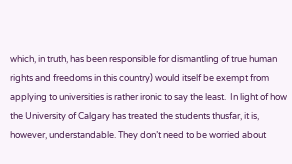which, in truth, has been responsible for dismantling of true human rights and freedoms in this country) would itself be exempt from applying to universities is rather ironic to say the least.  In light of how the University of Calgary has treated the students thusfar, it is, however, understandable. They don’t need to be worried about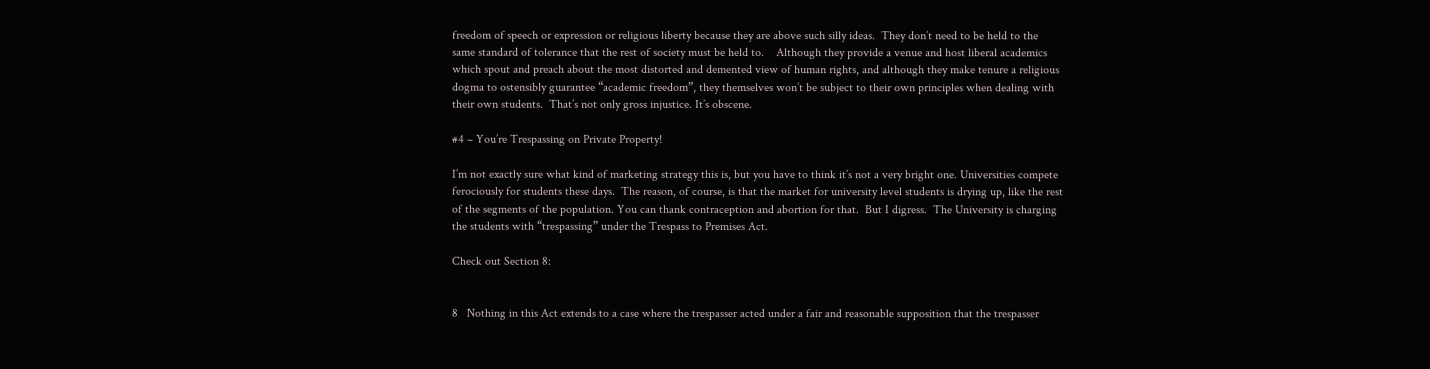freedom of speech or expression or religious liberty because they are above such silly ideas.  They don’t need to be held to the same standard of tolerance that the rest of society must be held to.    Although they provide a venue and host liberal academics which spout and preach about the most distorted and demented view of human rights, and although they make tenure a religious dogma to ostensibly guarantee “academic freedom”, they themselves won’t be subject to their own principles when dealing with their own students.  That’s not only gross injustice. It’s obscene.

#4 – You’re Trespassing on Private Property!

I’m not exactly sure what kind of marketing strategy this is, but you have to think it’s not a very bright one. Universities compete ferociously for students these days.  The reason, of course, is that the market for university level students is drying up, like the rest of the segments of the population. You can thank contraception and abortion for that.  But I digress.  The University is charging the students with “trespassing” under the Trespass to Premises Act.

Check out Section 8:


8   Nothing in this Act extends to a case where the trespasser acted under a fair and reasonable supposition that the trespasser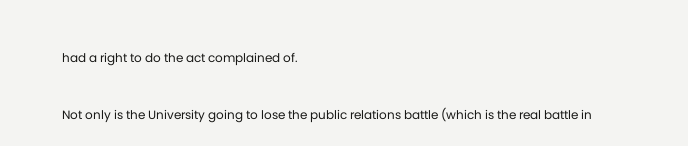had a right to do the act complained of.

Not only is the University going to lose the public relations battle (which is the real battle in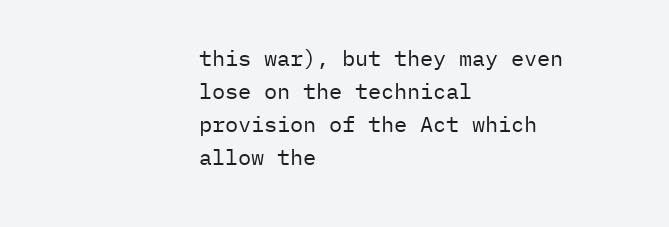this war), but they may even lose on the technical provision of the Act which allow the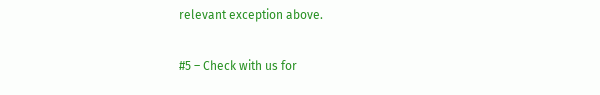relevant exception above.

#5 – Check with us for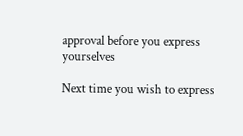approval before you express yourselves

Next time you wish to express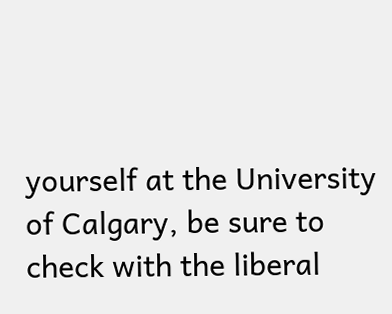yourself at the University of Calgary, be sure to check with the liberal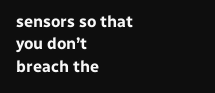sensors so that you don’t breach the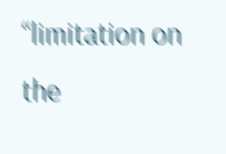“limitation on the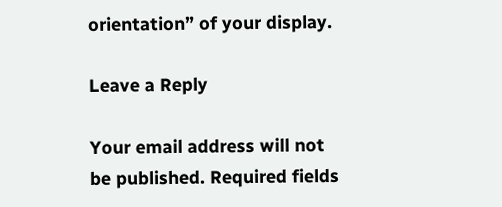orientation” of your display.

Leave a Reply

Your email address will not be published. Required fields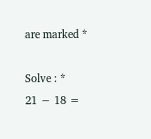are marked *

Solve : *
21 − 18 =